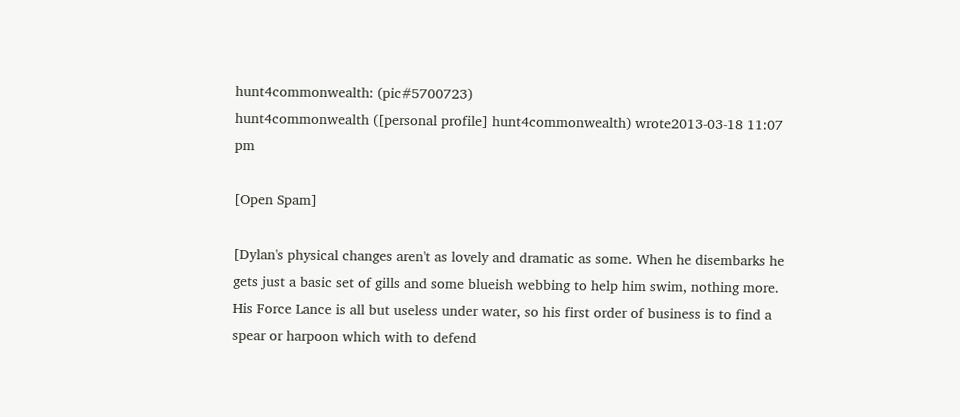hunt4commonwealth: (pic#5700723)
hunt4commonwealth ([personal profile] hunt4commonwealth) wrote2013-03-18 11:07 pm

[Open Spam]

[Dylan's physical changes aren't as lovely and dramatic as some. When he disembarks he gets just a basic set of gills and some blueish webbing to help him swim, nothing more. His Force Lance is all but useless under water, so his first order of business is to find a spear or harpoon which with to defend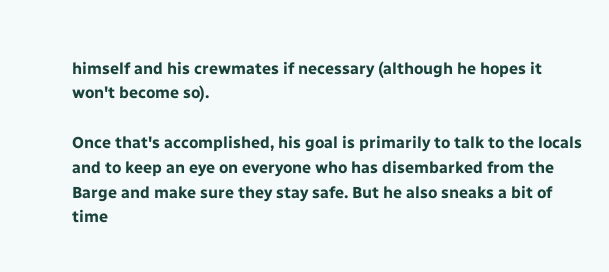himself and his crewmates if necessary (although he hopes it won't become so).

Once that's accomplished, his goal is primarily to talk to the locals and to keep an eye on everyone who has disembarked from the Barge and make sure they stay safe. But he also sneaks a bit of time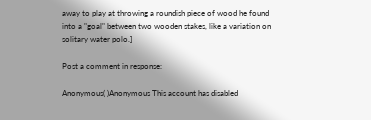away to play at throwing a roundish piece of wood he found into a "goal" between two wooden stakes, like a variation on solitary water polo.]

Post a comment in response:

Anonymous( )Anonymous This account has disabled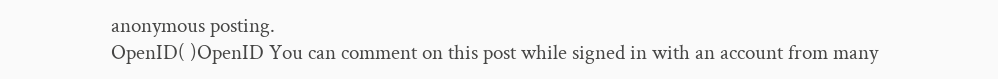anonymous posting.
OpenID( )OpenID You can comment on this post while signed in with an account from many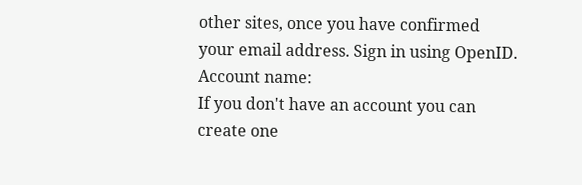other sites, once you have confirmed your email address. Sign in using OpenID.
Account name:
If you don't have an account you can create one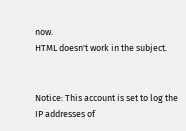now.
HTML doesn't work in the subject.


Notice: This account is set to log the IP addresses of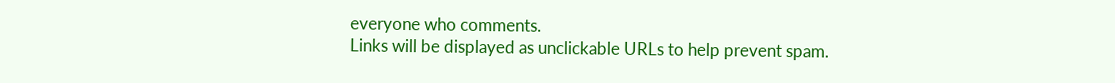everyone who comments.
Links will be displayed as unclickable URLs to help prevent spam.